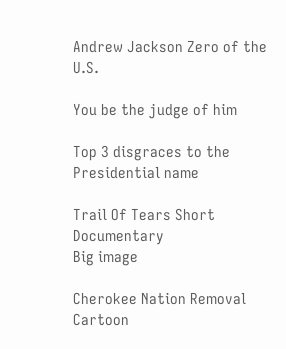Andrew Jackson Zero of the U.S.

You be the judge of him

Top 3 disgraces to the Presidential name

Trail Of Tears Short Documentary
Big image

Cherokee Nation Removal Cartoon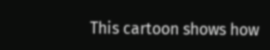This cartoon shows how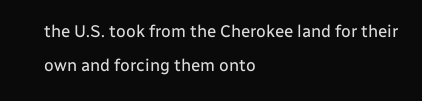the U.S. took from the Cherokee land for their own and forcing them onto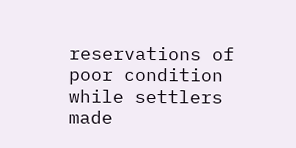reservations of poor condition while settlers made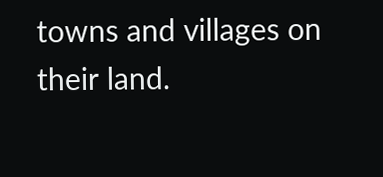towns and villages on their land.